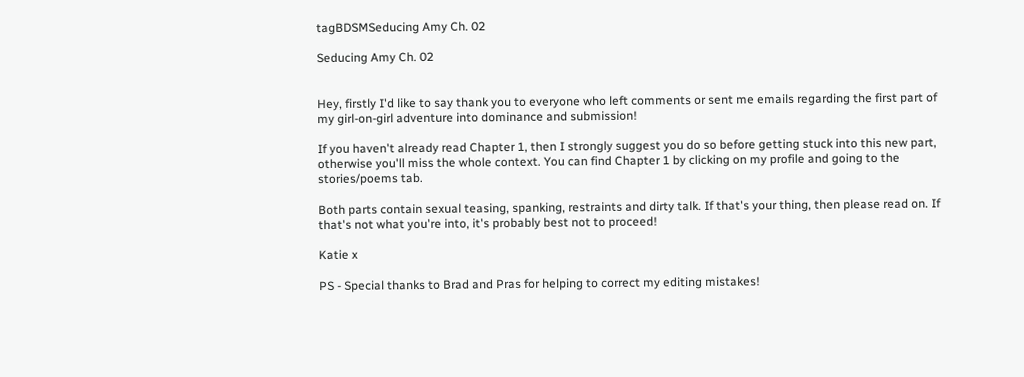tagBDSMSeducing Amy Ch. 02

Seducing Amy Ch. 02


Hey, firstly I'd like to say thank you to everyone who left comments or sent me emails regarding the first part of my girl-on-girl adventure into dominance and submission!

If you haven't already read Chapter 1, then I strongly suggest you do so before getting stuck into this new part, otherwise you'll miss the whole context. You can find Chapter 1 by clicking on my profile and going to the stories/poems tab.

Both parts contain sexual teasing, spanking, restraints and dirty talk. If that's your thing, then please read on. If that's not what you're into, it's probably best not to proceed!

Katie x

PS - Special thanks to Brad and Pras for helping to correct my editing mistakes!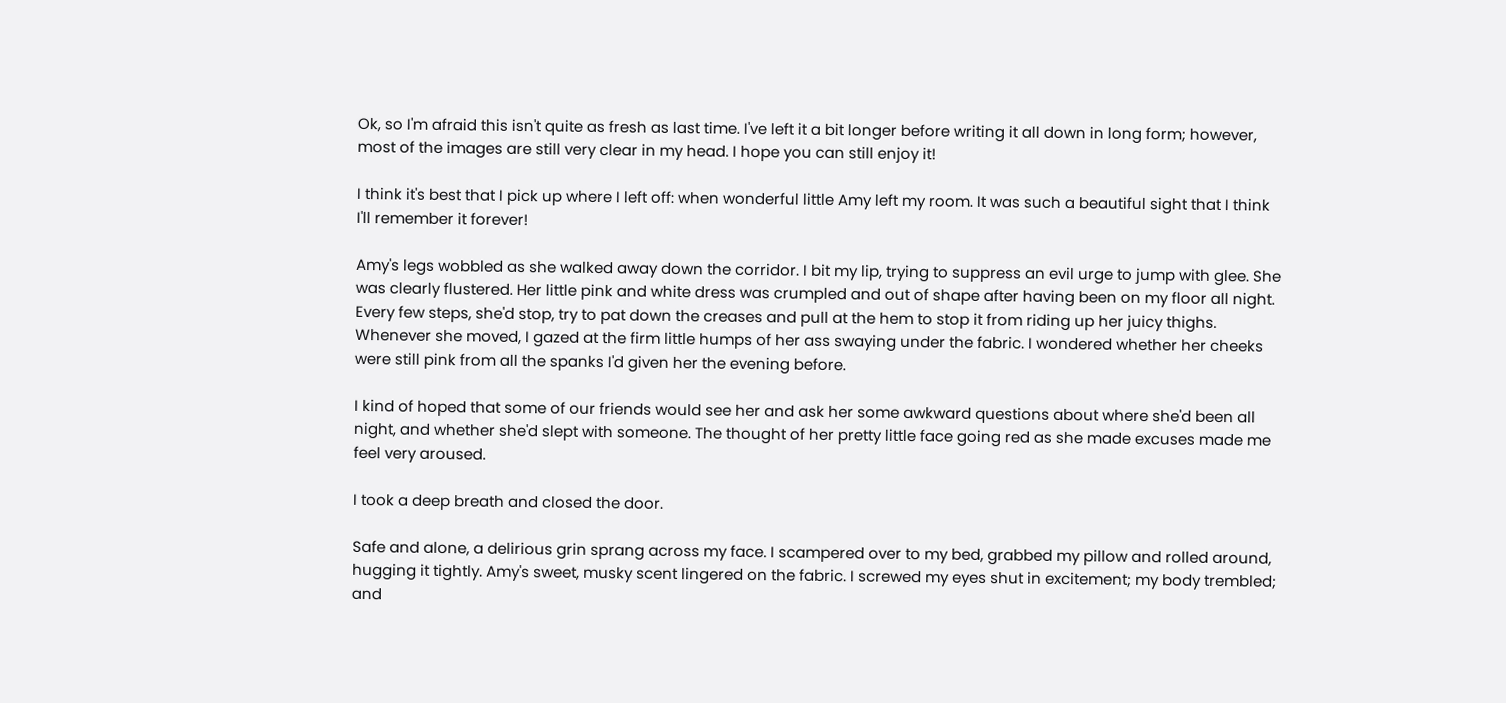Ok, so I'm afraid this isn't quite as fresh as last time. I've left it a bit longer before writing it all down in long form; however, most of the images are still very clear in my head. I hope you can still enjoy it!

I think it's best that I pick up where I left off: when wonderful little Amy left my room. It was such a beautiful sight that I think I'll remember it forever!

Amy's legs wobbled as she walked away down the corridor. I bit my lip, trying to suppress an evil urge to jump with glee. She was clearly flustered. Her little pink and white dress was crumpled and out of shape after having been on my floor all night. Every few steps, she'd stop, try to pat down the creases and pull at the hem to stop it from riding up her juicy thighs. Whenever she moved, I gazed at the firm little humps of her ass swaying under the fabric. I wondered whether her cheeks were still pink from all the spanks I'd given her the evening before.

I kind of hoped that some of our friends would see her and ask her some awkward questions about where she'd been all night, and whether she'd slept with someone. The thought of her pretty little face going red as she made excuses made me feel very aroused.

I took a deep breath and closed the door.

Safe and alone, a delirious grin sprang across my face. I scampered over to my bed, grabbed my pillow and rolled around, hugging it tightly. Amy's sweet, musky scent lingered on the fabric. I screwed my eyes shut in excitement; my body trembled; and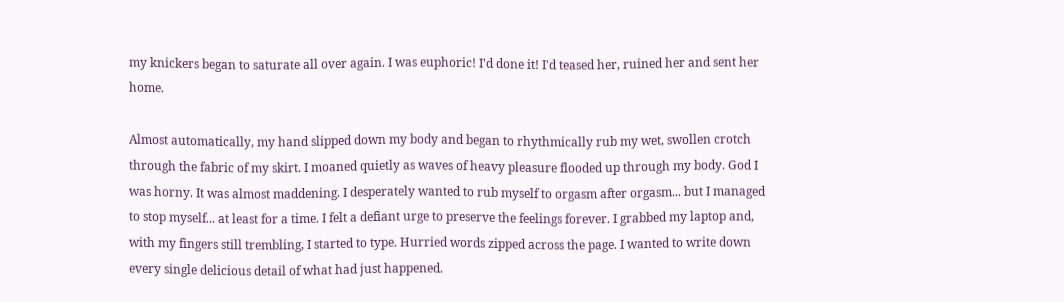my knickers began to saturate all over again. I was euphoric! I'd done it! I'd teased her, ruined her and sent her home.

Almost automatically, my hand slipped down my body and began to rhythmically rub my wet, swollen crotch through the fabric of my skirt. I moaned quietly as waves of heavy pleasure flooded up through my body. God I was horny. It was almost maddening. I desperately wanted to rub myself to orgasm after orgasm... but I managed to stop myself... at least for a time. I felt a defiant urge to preserve the feelings forever. I grabbed my laptop and, with my fingers still trembling, I started to type. Hurried words zipped across the page. I wanted to write down every single delicious detail of what had just happened.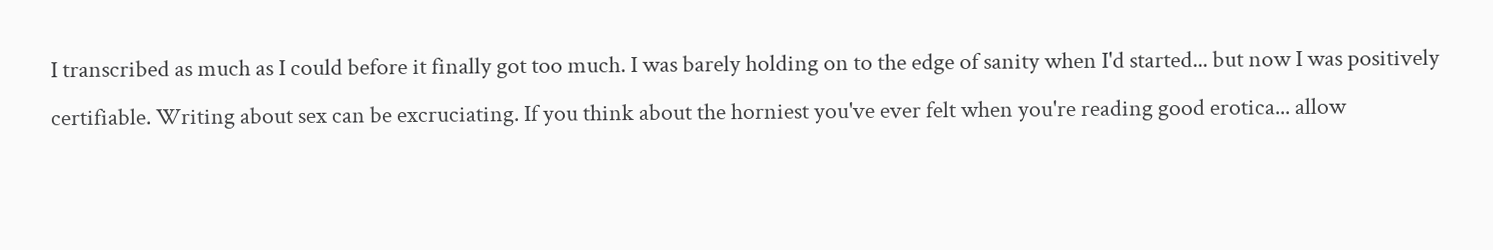I transcribed as much as I could before it finally got too much. I was barely holding on to the edge of sanity when I'd started... but now I was positively certifiable. Writing about sex can be excruciating. If you think about the horniest you've ever felt when you're reading good erotica... allow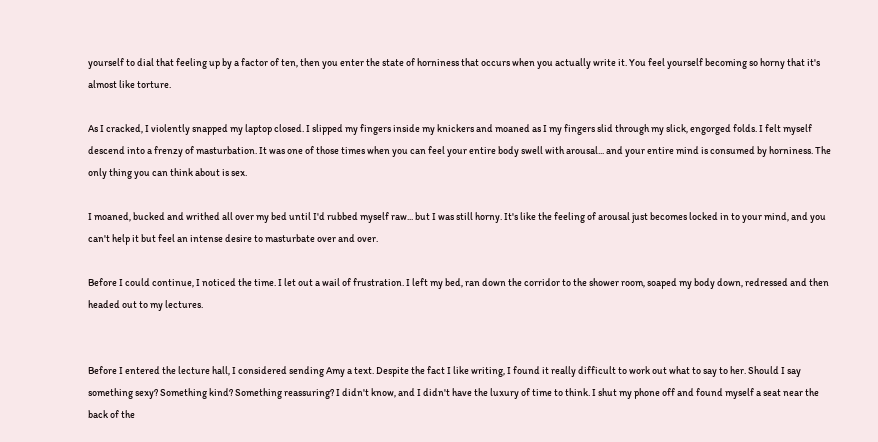yourself to dial that feeling up by a factor of ten, then you enter the state of horniness that occurs when you actually write it. You feel yourself becoming so horny that it's almost like torture.

As I cracked, I violently snapped my laptop closed. I slipped my fingers inside my knickers and moaned as I my fingers slid through my slick, engorged folds. I felt myself descend into a frenzy of masturbation. It was one of those times when you can feel your entire body swell with arousal... and your entire mind is consumed by horniness. The only thing you can think about is sex.

I moaned, bucked and writhed all over my bed until I'd rubbed myself raw... but I was still horny. It's like the feeling of arousal just becomes locked in to your mind, and you can't help it but feel an intense desire to masturbate over and over.

Before I could continue, I noticed the time. I let out a wail of frustration. I left my bed, ran down the corridor to the shower room, soaped my body down, redressed and then headed out to my lectures.


Before I entered the lecture hall, I considered sending Amy a text. Despite the fact I like writing, I found it really difficult to work out what to say to her. Should I say something sexy? Something kind? Something reassuring? I didn't know, and I didn't have the luxury of time to think. I shut my phone off and found myself a seat near the back of the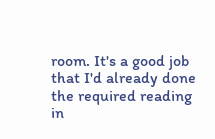room. It's a good job that I'd already done the required reading in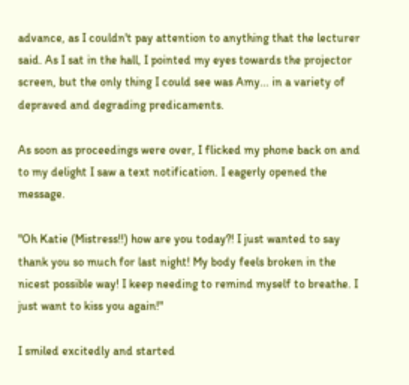advance, as I couldn't pay attention to anything that the lecturer said. As I sat in the hall, I pointed my eyes towards the projector screen, but the only thing I could see was Amy... in a variety of depraved and degrading predicaments.

As soon as proceedings were over, I flicked my phone back on and to my delight I saw a text notification. I eagerly opened the message.

"Oh Katie (Mistress!!) how are you today?! I just wanted to say thank you so much for last night! My body feels broken in the nicest possible way! I keep needing to remind myself to breathe. I just want to kiss you again!"

I smiled excitedly and started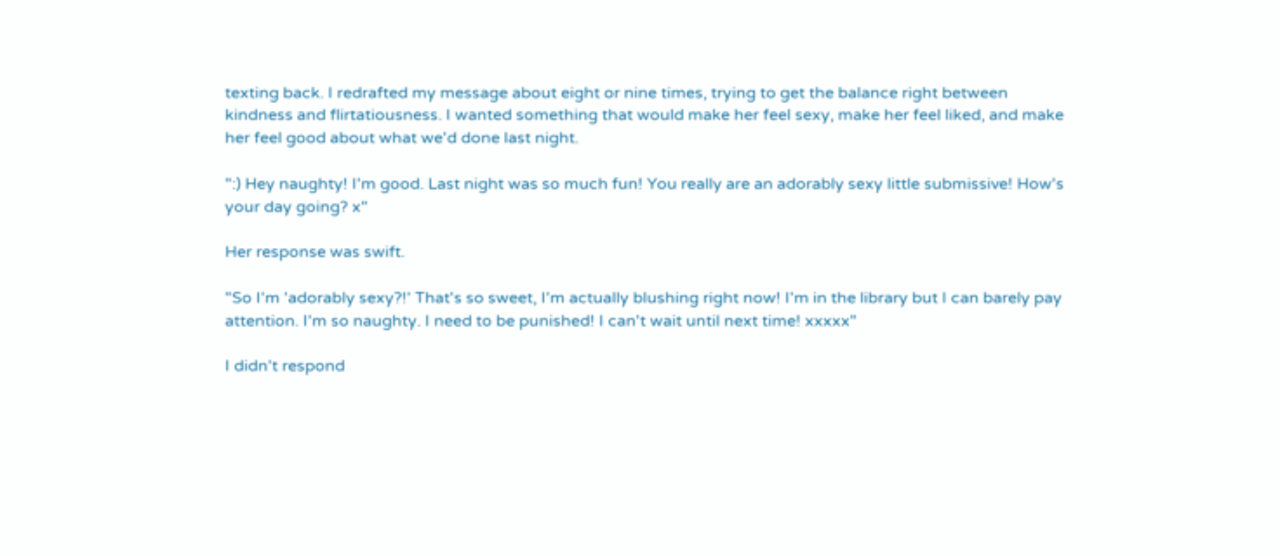texting back. I redrafted my message about eight or nine times, trying to get the balance right between kindness and flirtatiousness. I wanted something that would make her feel sexy, make her feel liked, and make her feel good about what we'd done last night.

":) Hey naughty! I'm good. Last night was so much fun! You really are an adorably sexy little submissive! How's your day going? x"

Her response was swift.

"So I'm 'adorably sexy?!' That's so sweet, I'm actually blushing right now! I'm in the library but I can barely pay attention. I'm so naughty. I need to be punished! I can't wait until next time! xxxxx"

I didn't respond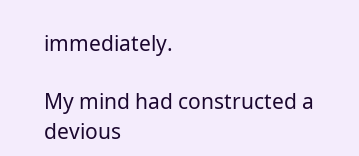immediately.

My mind had constructed a devious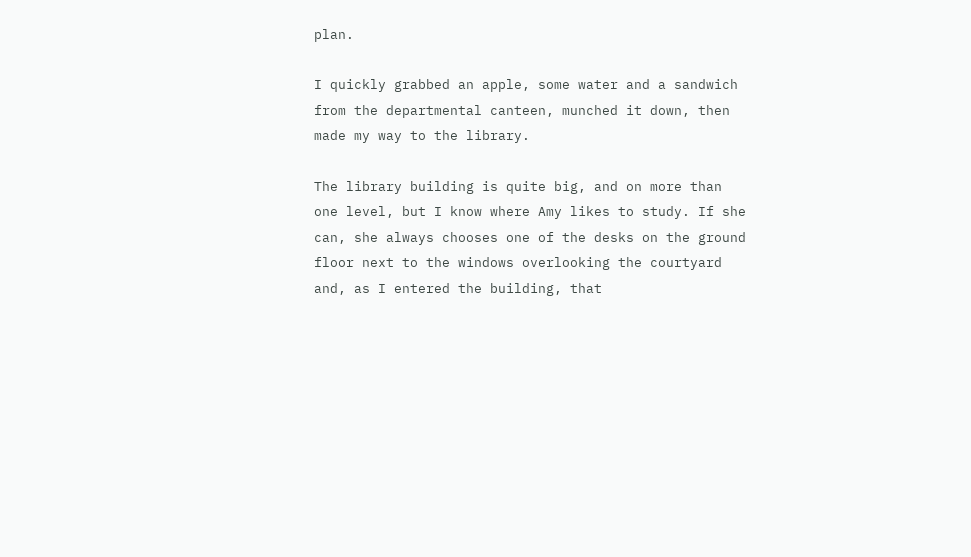plan.

I quickly grabbed an apple, some water and a sandwich from the departmental canteen, munched it down, then made my way to the library.

The library building is quite big, and on more than one level, but I know where Amy likes to study. If she can, she always chooses one of the desks on the ground floor next to the windows overlooking the courtyard and, as I entered the building, that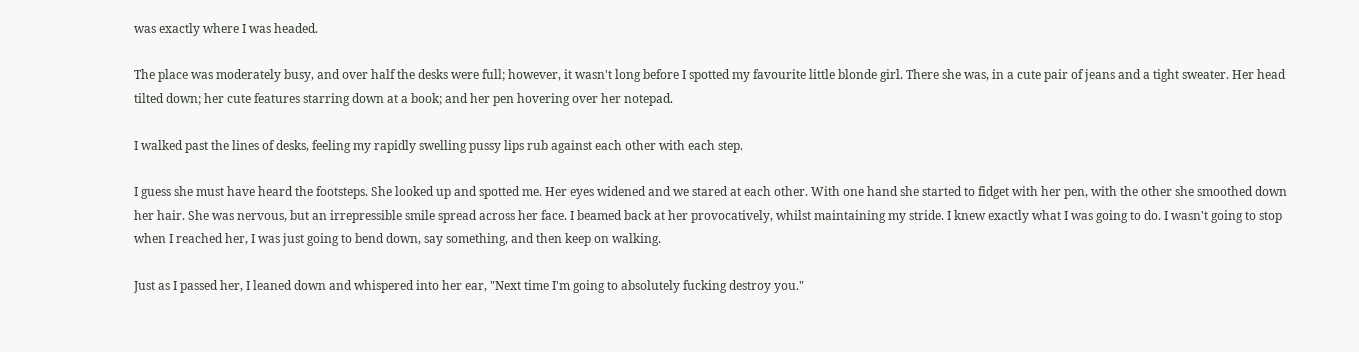was exactly where I was headed.

The place was moderately busy, and over half the desks were full; however, it wasn't long before I spotted my favourite little blonde girl. There she was, in a cute pair of jeans and a tight sweater. Her head tilted down; her cute features starring down at a book; and her pen hovering over her notepad.

I walked past the lines of desks, feeling my rapidly swelling pussy lips rub against each other with each step.

I guess she must have heard the footsteps. She looked up and spotted me. Her eyes widened and we stared at each other. With one hand she started to fidget with her pen, with the other she smoothed down her hair. She was nervous, but an irrepressible smile spread across her face. I beamed back at her provocatively, whilst maintaining my stride. I knew exactly what I was going to do. I wasn't going to stop when I reached her, I was just going to bend down, say something, and then keep on walking.

Just as I passed her, I leaned down and whispered into her ear, "Next time I'm going to absolutely fucking destroy you."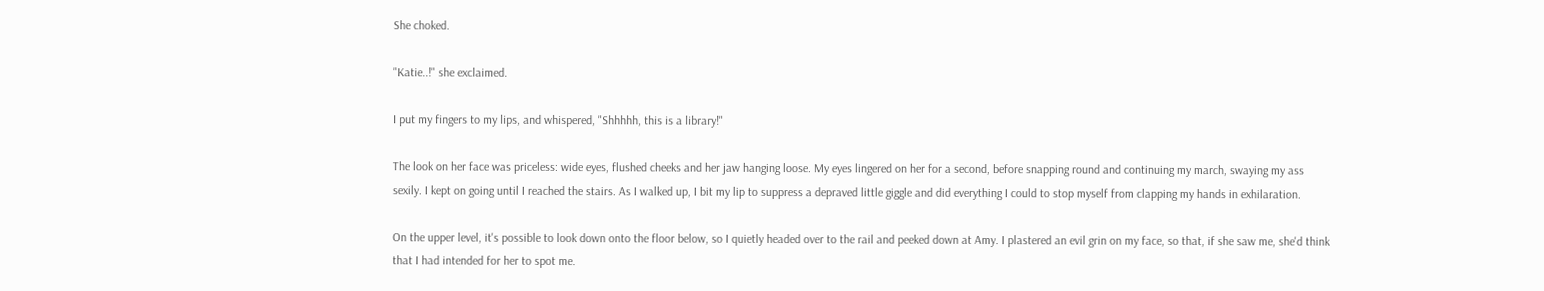She choked.

"Katie..!" she exclaimed.

I put my fingers to my lips, and whispered, "Shhhhh, this is a library!"

The look on her face was priceless: wide eyes, flushed cheeks and her jaw hanging loose. My eyes lingered on her for a second, before snapping round and continuing my march, swaying my ass sexily. I kept on going until I reached the stairs. As I walked up, I bit my lip to suppress a depraved little giggle and did everything I could to stop myself from clapping my hands in exhilaration.

On the upper level, it's possible to look down onto the floor below, so I quietly headed over to the rail and peeked down at Amy. I plastered an evil grin on my face, so that, if she saw me, she'd think that I had intended for her to spot me.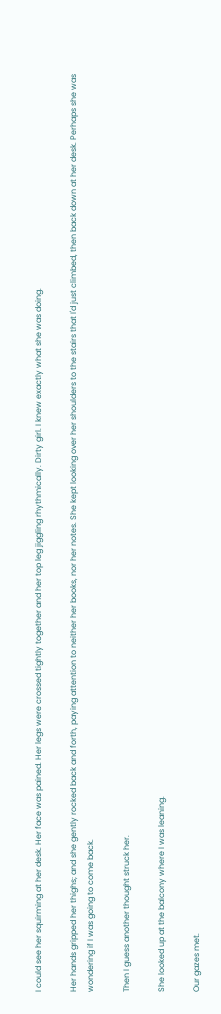I could see her squirming at her desk. Her face was pained. Her legs were crossed tightly together and her top leg jiggling rhythmically. Dirty girl. I knew exactly what she was doing.

Her hands gripped her thighs; and she gently rocked back and forth, paying attention to neither her books, nor her notes. She kept looking over her shoulders to the stairs that I'd just climbed, then back down at her desk. Perhaps she was wondering if I was going to come back.

Then I guess another thought struck her.

She looked up at the balcony where I was leaning.

Our gazes met.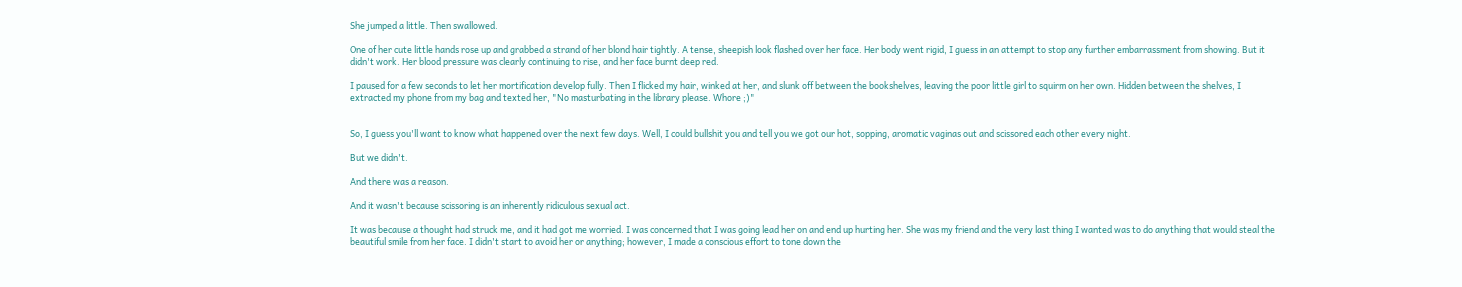She jumped a little. Then swallowed.

One of her cute little hands rose up and grabbed a strand of her blond hair tightly. A tense, sheepish look flashed over her face. Her body went rigid, I guess in an attempt to stop any further embarrassment from showing. But it didn't work. Her blood pressure was clearly continuing to rise, and her face burnt deep red.

I paused for a few seconds to let her mortification develop fully. Then I flicked my hair, winked at her, and slunk off between the bookshelves, leaving the poor little girl to squirm on her own. Hidden between the shelves, I extracted my phone from my bag and texted her, "No masturbating in the library please. Whore ;)"


So, I guess you'll want to know what happened over the next few days. Well, I could bullshit you and tell you we got our hot, sopping, aromatic vaginas out and scissored each other every night.

But we didn't.

And there was a reason.

And it wasn't because scissoring is an inherently ridiculous sexual act.

It was because a thought had struck me, and it had got me worried. I was concerned that I was going lead her on and end up hurting her. She was my friend and the very last thing I wanted was to do anything that would steal the beautiful smile from her face. I didn't start to avoid her or anything; however, I made a conscious effort to tone down the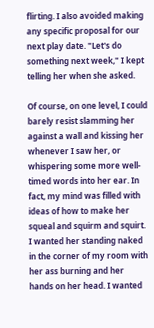flirting. I also avoided making any specific proposal for our next play date. "Let's do something next week," I kept telling her when she asked.

Of course, on one level, I could barely resist slamming her against a wall and kissing her whenever I saw her, or whispering some more well-timed words into her ear. In fact, my mind was filled with ideas of how to make her squeal and squirm and squirt. I wanted her standing naked in the corner of my room with her ass burning and her hands on her head. I wanted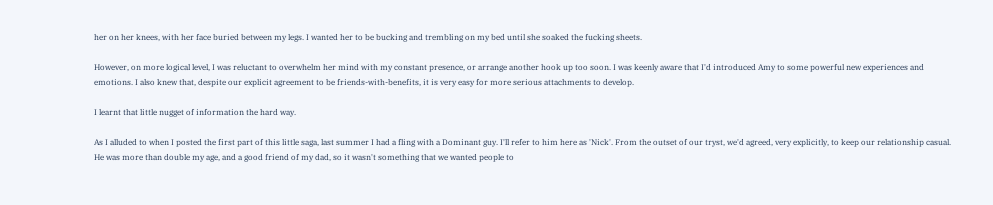her on her knees, with her face buried between my legs. I wanted her to be bucking and trembling on my bed until she soaked the fucking sheets.

However, on more logical level, I was reluctant to overwhelm her mind with my constant presence, or arrange another hook up too soon. I was keenly aware that I'd introduced Amy to some powerful new experiences and emotions. I also knew that, despite our explicit agreement to be friends-with-benefits, it is very easy for more serious attachments to develop.

I learnt that little nugget of information the hard way.

As I alluded to when I posted the first part of this little saga, last summer I had a fling with a Dominant guy. I'll refer to him here as 'Nick'. From the outset of our tryst, we'd agreed, very explicitly, to keep our relationship casual. He was more than double my age, and a good friend of my dad, so it wasn't something that we wanted people to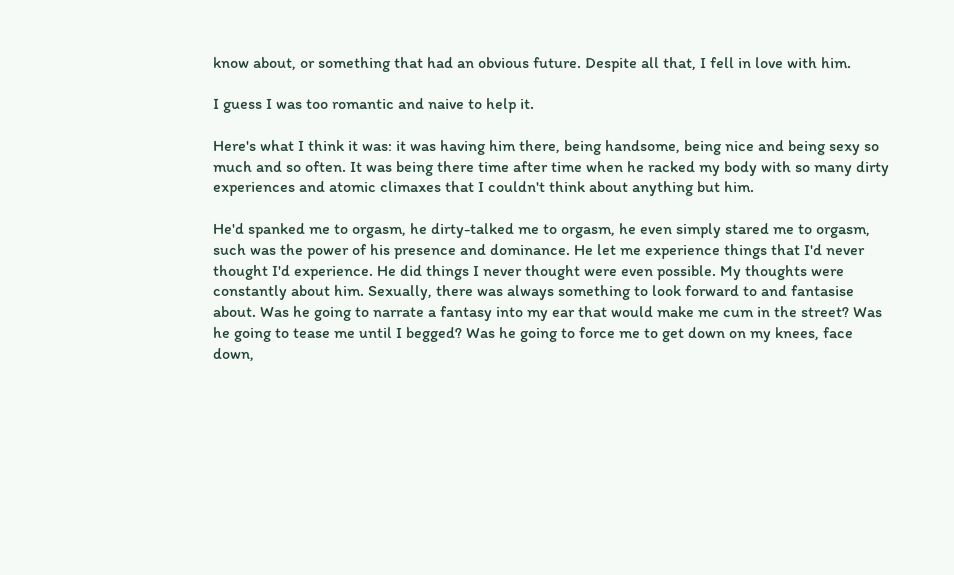know about, or something that had an obvious future. Despite all that, I fell in love with him.

I guess I was too romantic and naive to help it.

Here's what I think it was: it was having him there, being handsome, being nice and being sexy so much and so often. It was being there time after time when he racked my body with so many dirty experiences and atomic climaxes that I couldn't think about anything but him.

He'd spanked me to orgasm, he dirty-talked me to orgasm, he even simply stared me to orgasm, such was the power of his presence and dominance. He let me experience things that I'd never thought I'd experience. He did things I never thought were even possible. My thoughts were constantly about him. Sexually, there was always something to look forward to and fantasise about. Was he going to narrate a fantasy into my ear that would make me cum in the street? Was he going to tease me until I begged? Was he going to force me to get down on my knees, face down,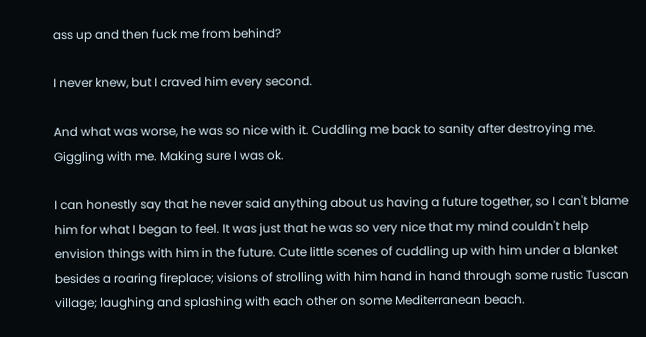ass up and then fuck me from behind?

I never knew, but I craved him every second.

And what was worse, he was so nice with it. Cuddling me back to sanity after destroying me. Giggling with me. Making sure I was ok.

I can honestly say that he never said anything about us having a future together, so I can't blame him for what I began to feel. It was just that he was so very nice that my mind couldn't help envision things with him in the future. Cute little scenes of cuddling up with him under a blanket besides a roaring fireplace; visions of strolling with him hand in hand through some rustic Tuscan village; laughing and splashing with each other on some Mediterranean beach.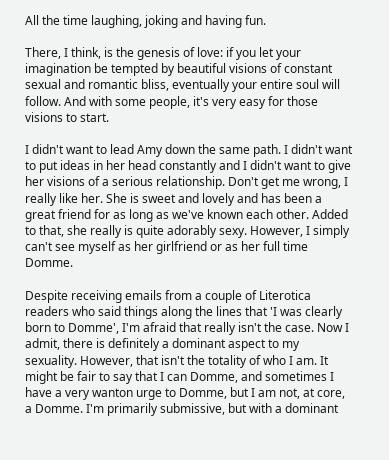All the time laughing, joking and having fun.

There, I think, is the genesis of love: if you let your imagination be tempted by beautiful visions of constant sexual and romantic bliss, eventually your entire soul will follow. And with some people, it's very easy for those visions to start.

I didn't want to lead Amy down the same path. I didn't want to put ideas in her head constantly and I didn't want to give her visions of a serious relationship. Don't get me wrong, I really like her. She is sweet and lovely and has been a great friend for as long as we've known each other. Added to that, she really is quite adorably sexy. However, I simply can't see myself as her girlfriend or as her full time Domme.

Despite receiving emails from a couple of Literotica readers who said things along the lines that 'I was clearly born to Domme', I'm afraid that really isn't the case. Now I admit, there is definitely a dominant aspect to my sexuality. However, that isn't the totality of who I am. It might be fair to say that I can Domme, and sometimes I have a very wanton urge to Domme, but I am not, at core, a Domme. I'm primarily submissive, but with a dominant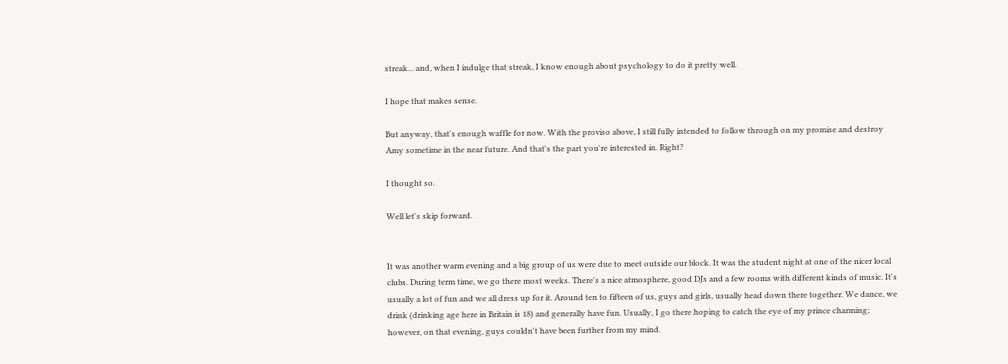streak... and, when I indulge that streak, I know enough about psychology to do it pretty well.

I hope that makes sense.

But anyway, that's enough waffle for now. With the proviso above, I still fully intended to follow through on my promise and destroy Amy sometime in the near future. And that's the part you're interested in. Right?

I thought so.

Well let's skip forward.


It was another warm evening and a big group of us were due to meet outside our block. It was the student night at one of the nicer local clubs. During term time, we go there most weeks. There's a nice atmosphere, good DJs and a few rooms with different kinds of music. It's usually a lot of fun and we all dress up for it. Around ten to fifteen of us, guys and girls, usually head down there together. We dance, we drink (drinking age here in Britain is 18) and generally have fun. Usually, I go there hoping to catch the eye of my prince charming; however, on that evening, guys couldn't have been further from my mind.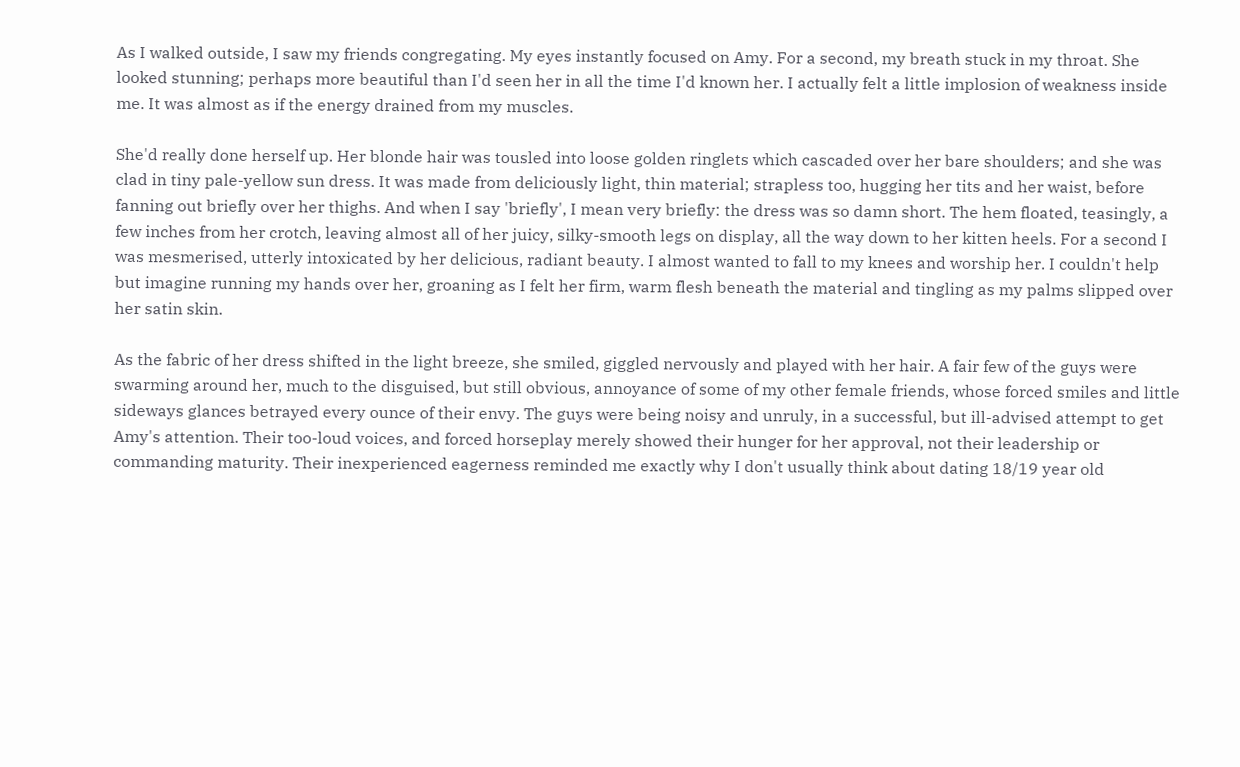As I walked outside, I saw my friends congregating. My eyes instantly focused on Amy. For a second, my breath stuck in my throat. She looked stunning; perhaps more beautiful than I'd seen her in all the time I'd known her. I actually felt a little implosion of weakness inside me. It was almost as if the energy drained from my muscles.

She'd really done herself up. Her blonde hair was tousled into loose golden ringlets which cascaded over her bare shoulders; and she was clad in tiny pale-yellow sun dress. It was made from deliciously light, thin material; strapless too, hugging her tits and her waist, before fanning out briefly over her thighs. And when I say 'briefly', I mean very briefly: the dress was so damn short. The hem floated, teasingly, a few inches from her crotch, leaving almost all of her juicy, silky-smooth legs on display, all the way down to her kitten heels. For a second I was mesmerised, utterly intoxicated by her delicious, radiant beauty. I almost wanted to fall to my knees and worship her. I couldn't help but imagine running my hands over her, groaning as I felt her firm, warm flesh beneath the material and tingling as my palms slipped over her satin skin.

As the fabric of her dress shifted in the light breeze, she smiled, giggled nervously and played with her hair. A fair few of the guys were swarming around her, much to the disguised, but still obvious, annoyance of some of my other female friends, whose forced smiles and little sideways glances betrayed every ounce of their envy. The guys were being noisy and unruly, in a successful, but ill-advised attempt to get Amy's attention. Their too-loud voices, and forced horseplay merely showed their hunger for her approval, not their leadership or commanding maturity. Their inexperienced eagerness reminded me exactly why I don't usually think about dating 18/19 year old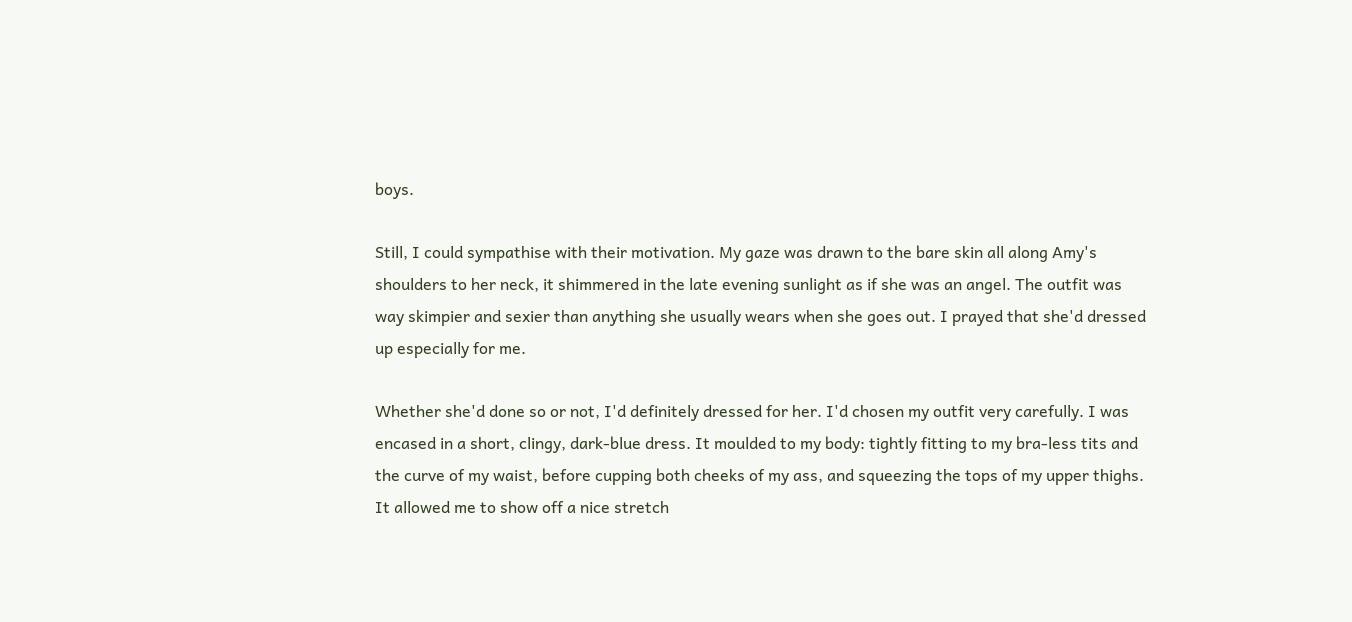boys.

Still, I could sympathise with their motivation. My gaze was drawn to the bare skin all along Amy's shoulders to her neck, it shimmered in the late evening sunlight as if she was an angel. The outfit was way skimpier and sexier than anything she usually wears when she goes out. I prayed that she'd dressed up especially for me.

Whether she'd done so or not, I'd definitely dressed for her. I'd chosen my outfit very carefully. I was encased in a short, clingy, dark-blue dress. It moulded to my body: tightly fitting to my bra-less tits and the curve of my waist, before cupping both cheeks of my ass, and squeezing the tops of my upper thighs. It allowed me to show off a nice stretch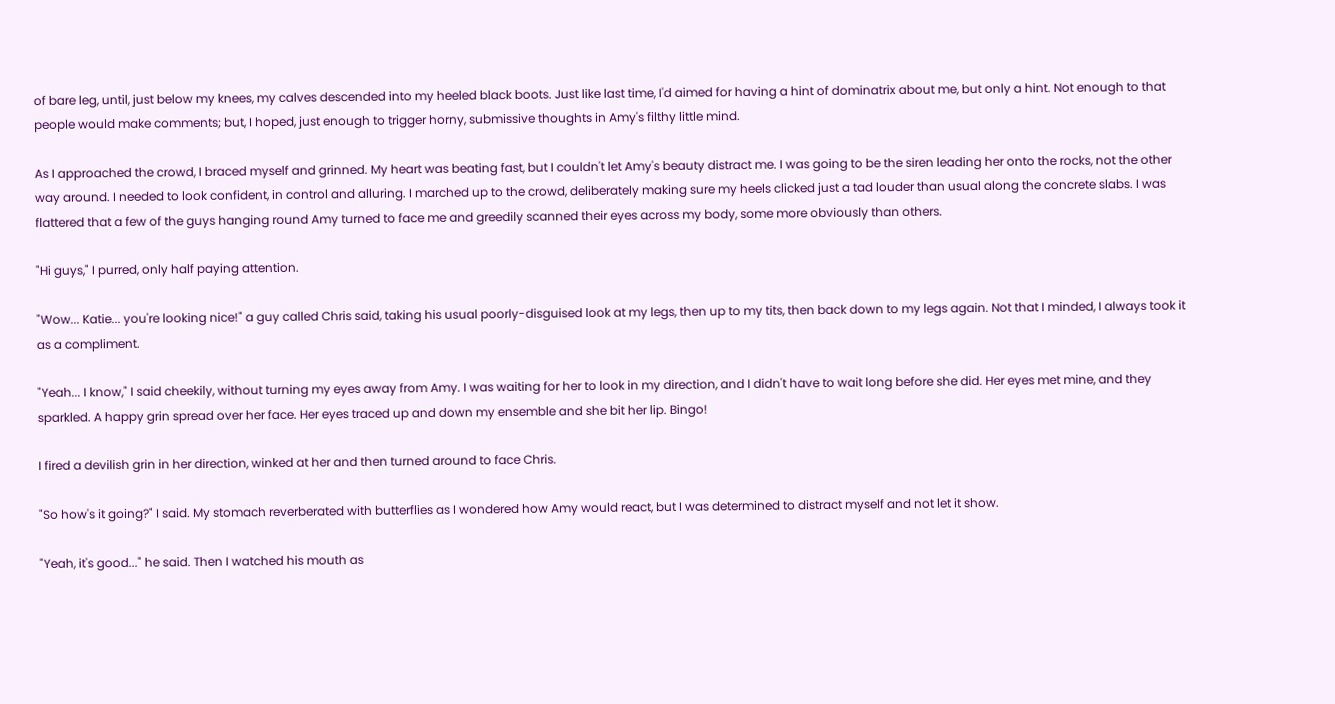of bare leg, until, just below my knees, my calves descended into my heeled black boots. Just like last time, I'd aimed for having a hint of dominatrix about me, but only a hint. Not enough to that people would make comments; but, I hoped, just enough to trigger horny, submissive thoughts in Amy's filthy little mind.

As I approached the crowd, I braced myself and grinned. My heart was beating fast, but I couldn't let Amy's beauty distract me. I was going to be the siren leading her onto the rocks, not the other way around. I needed to look confident, in control and alluring. I marched up to the crowd, deliberately making sure my heels clicked just a tad louder than usual along the concrete slabs. I was flattered that a few of the guys hanging round Amy turned to face me and greedily scanned their eyes across my body, some more obviously than others.

"Hi guys," I purred, only half paying attention.

"Wow... Katie... you're looking nice!" a guy called Chris said, taking his usual poorly-disguised look at my legs, then up to my tits, then back down to my legs again. Not that I minded, I always took it as a compliment.

"Yeah... I know," I said cheekily, without turning my eyes away from Amy. I was waiting for her to look in my direction, and I didn't have to wait long before she did. Her eyes met mine, and they sparkled. A happy grin spread over her face. Her eyes traced up and down my ensemble and she bit her lip. Bingo!

I fired a devilish grin in her direction, winked at her and then turned around to face Chris.

"So how's it going?" I said. My stomach reverberated with butterflies as I wondered how Amy would react, but I was determined to distract myself and not let it show.

"Yeah, it's good..." he said. Then I watched his mouth as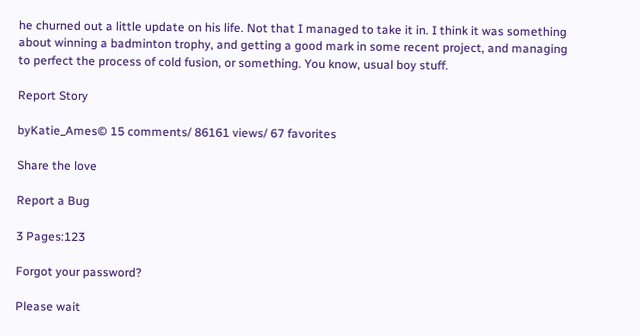he churned out a little update on his life. Not that I managed to take it in. I think it was something about winning a badminton trophy, and getting a good mark in some recent project, and managing to perfect the process of cold fusion, or something. You know, usual boy stuff.

Report Story

byKatie_Ames© 15 comments/ 86161 views/ 67 favorites

Share the love

Report a Bug

3 Pages:123

Forgot your password?

Please wait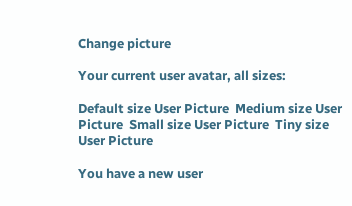Change picture

Your current user avatar, all sizes:

Default size User Picture  Medium size User Picture  Small size User Picture  Tiny size User Picture

You have a new user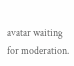avatar waiting for moderation.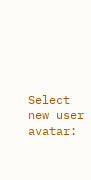Select new user avatar: